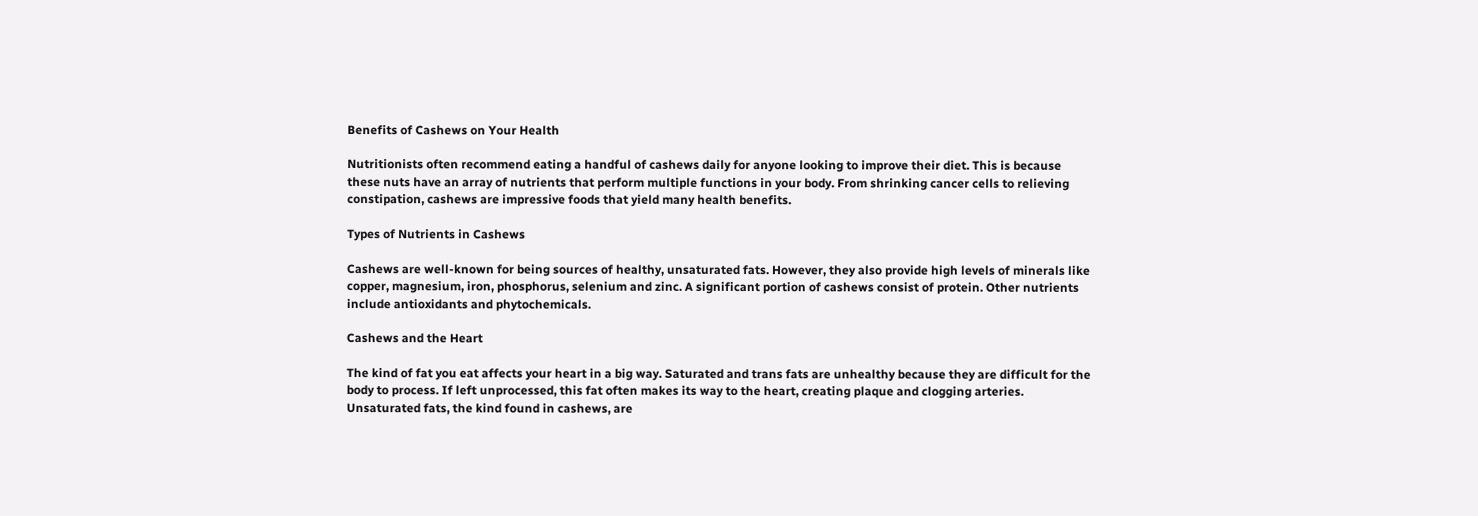Benefits of Cashews on Your Health

Nutritionists often recommend eating a handful of cashews daily for anyone looking to improve their diet. This is because these nuts have an array of nutrients that perform multiple functions in your body. From shrinking cancer cells to relieving constipation, cashews are impressive foods that yield many health benefits.

Types of Nutrients in Cashews

Cashews are well-known for being sources of healthy, unsaturated fats. However, they also provide high levels of minerals like copper, magnesium, iron, phosphorus, selenium and zinc. A significant portion of cashews consist of protein. Other nutrients include antioxidants and phytochemicals.

Cashews and the Heart

The kind of fat you eat affects your heart in a big way. Saturated and trans fats are unhealthy because they are difficult for the body to process. If left unprocessed, this fat often makes its way to the heart, creating plaque and clogging arteries. Unsaturated fats, the kind found in cashews, are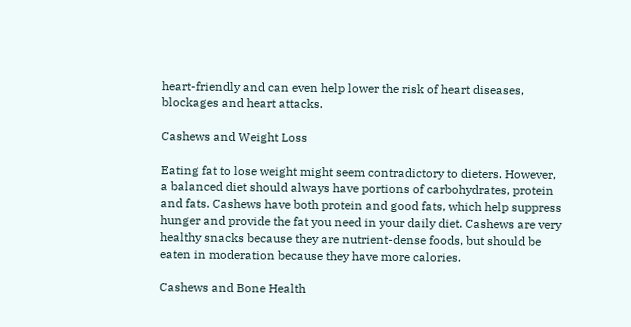heart-friendly and can even help lower the risk of heart diseases, blockages and heart attacks.

Cashews and Weight Loss

Eating fat to lose weight might seem contradictory to dieters. However, a balanced diet should always have portions of carbohydrates, protein and fats. Cashews have both protein and good fats, which help suppress hunger and provide the fat you need in your daily diet. Cashews are very healthy snacks because they are nutrient-dense foods, but should be eaten in moderation because they have more calories.

Cashews and Bone Health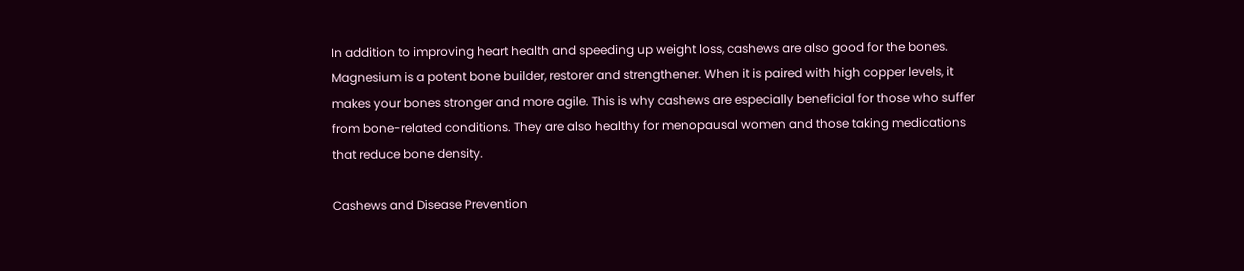In addition to improving heart health and speeding up weight loss, cashews are also good for the bones. Magnesium is a potent bone builder, restorer and strengthener. When it is paired with high copper levels, it makes your bones stronger and more agile. This is why cashews are especially beneficial for those who suffer from bone-related conditions. They are also healthy for menopausal women and those taking medications that reduce bone density.

Cashews and Disease Prevention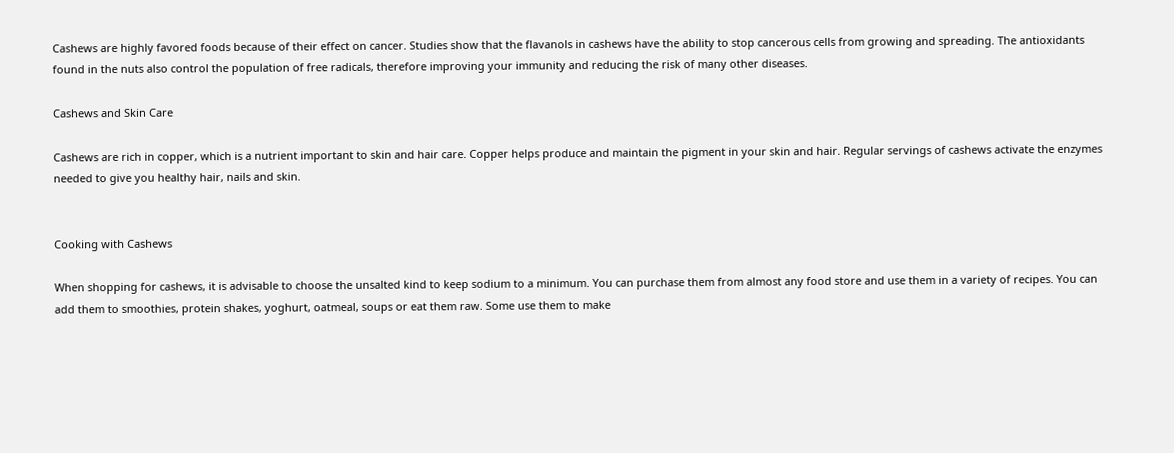Cashews are highly favored foods because of their effect on cancer. Studies show that the flavanols in cashews have the ability to stop cancerous cells from growing and spreading. The antioxidants found in the nuts also control the population of free radicals, therefore improving your immunity and reducing the risk of many other diseases.

Cashews and Skin Care

Cashews are rich in copper, which is a nutrient important to skin and hair care. Copper helps produce and maintain the pigment in your skin and hair. Regular servings of cashews activate the enzymes needed to give you healthy hair, nails and skin.


Cooking with Cashews

When shopping for cashews, it is advisable to choose the unsalted kind to keep sodium to a minimum. You can purchase them from almost any food store and use them in a variety of recipes. You can add them to smoothies, protein shakes, yoghurt, oatmeal, soups or eat them raw. Some use them to make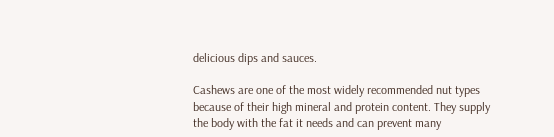delicious dips and sauces.

Cashews are one of the most widely recommended nut types because of their high mineral and protein content. They supply the body with the fat it needs and can prevent many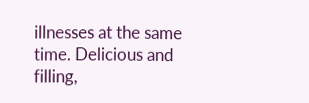illnesses at the same time. Delicious and filling,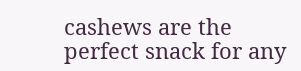cashews are the perfect snack for any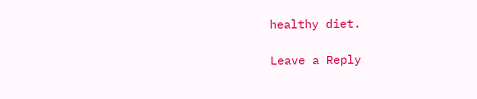healthy diet.

Leave a Reply